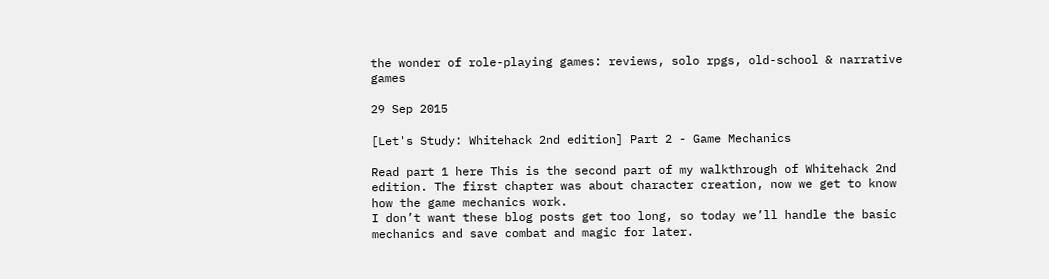the wonder of role-playing games: reviews, solo rpgs, old-school & narrative games

29 Sep 2015

[Let's Study: Whitehack 2nd edition] Part 2 - Game Mechanics

Read part 1 here This is the second part of my walkthrough of Whitehack 2nd edition. The first chapter was about character creation, now we get to know how the game mechanics work.
I don’t want these blog posts get too long, so today we’ll handle the basic mechanics and save combat and magic for later.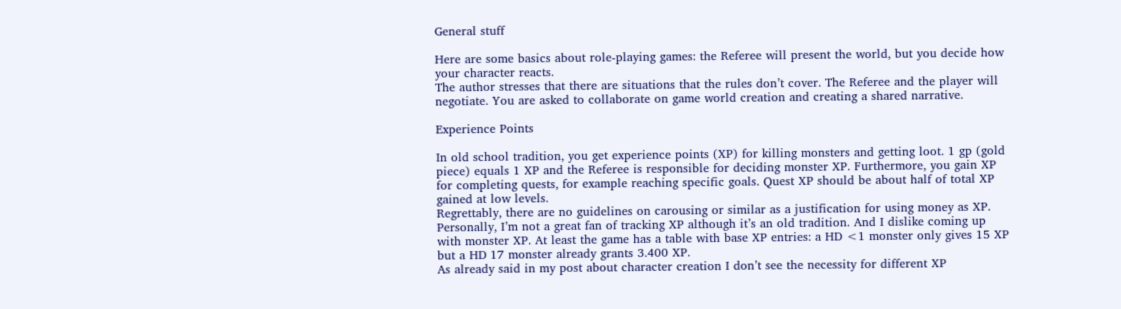General stuff

Here are some basics about role-playing games: the Referee will present the world, but you decide how your character reacts.
The author stresses that there are situations that the rules don’t cover. The Referee and the player will negotiate. You are asked to collaborate on game world creation and creating a shared narrative.

Experience Points

In old school tradition, you get experience points (XP) for killing monsters and getting loot. 1 gp (gold piece) equals 1 XP and the Referee is responsible for deciding monster XP. Furthermore, you gain XP for completing quests, for example reaching specific goals. Quest XP should be about half of total XP gained at low levels.
Regrettably, there are no guidelines on carousing or similar as a justification for using money as XP.
Personally, I’m not a great fan of tracking XP although it’s an old tradition. And I dislike coming up with monster XP. At least the game has a table with base XP entries: a HD <1 monster only gives 15 XP but a HD 17 monster already grants 3.400 XP.
As already said in my post about character creation I don’t see the necessity for different XP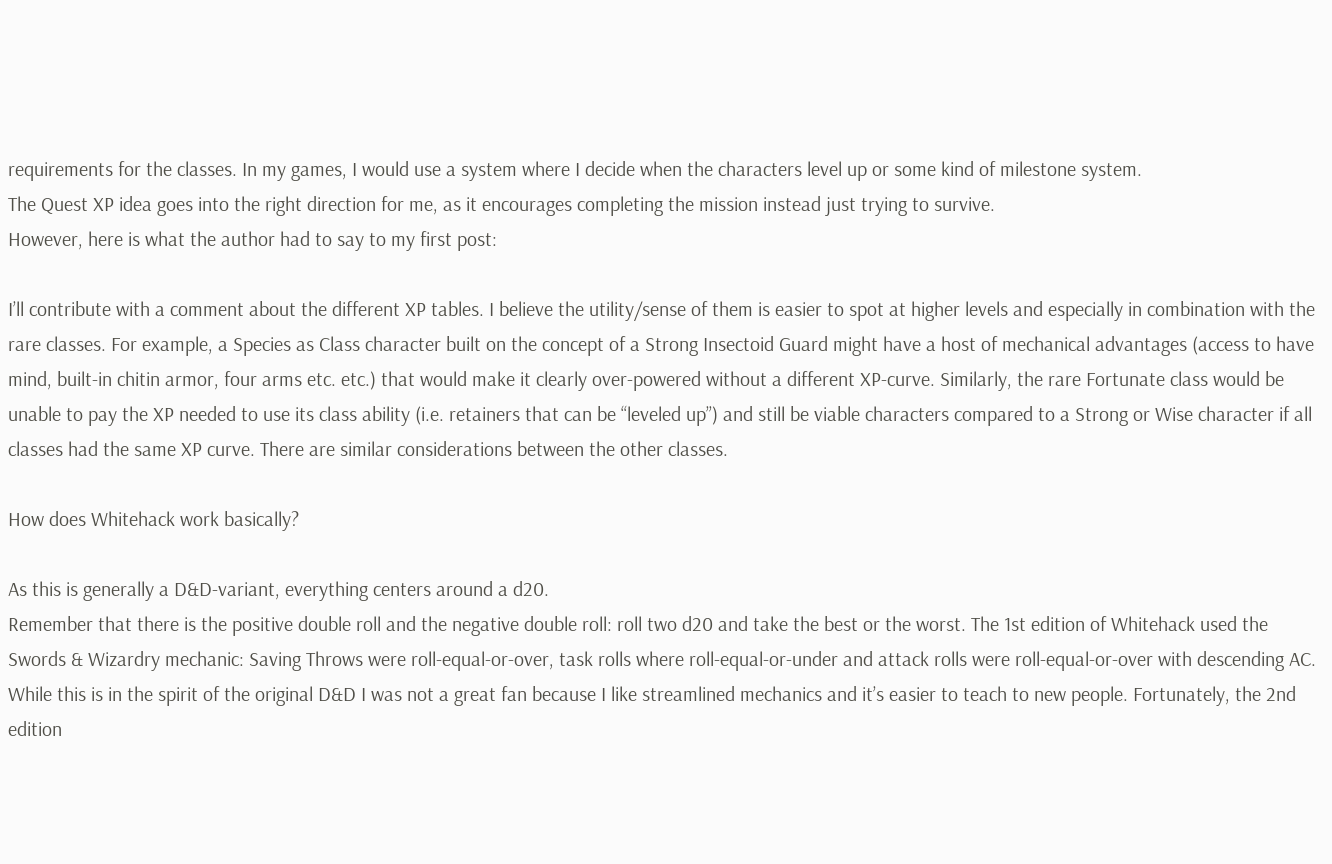requirements for the classes. In my games, I would use a system where I decide when the characters level up or some kind of milestone system.
The Quest XP idea goes into the right direction for me, as it encourages completing the mission instead just trying to survive.
However, here is what the author had to say to my first post:

I’ll contribute with a comment about the different XP tables. I believe the utility/sense of them is easier to spot at higher levels and especially in combination with the rare classes. For example, a Species as Class character built on the concept of a Strong Insectoid Guard might have a host of mechanical advantages (access to have mind, built-in chitin armor, four arms etc. etc.) that would make it clearly over-powered without a different XP-curve. Similarly, the rare Fortunate class would be unable to pay the XP needed to use its class ability (i.e. retainers that can be “leveled up”) and still be viable characters compared to a Strong or Wise character if all classes had the same XP curve. There are similar considerations between the other classes.

How does Whitehack work basically?

As this is generally a D&D-variant, everything centers around a d20.
Remember that there is the positive double roll and the negative double roll: roll two d20 and take the best or the worst. The 1st edition of Whitehack used the Swords & Wizardry mechanic: Saving Throws were roll-equal-or-over, task rolls where roll-equal-or-under and attack rolls were roll-equal-or-over with descending AC. While this is in the spirit of the original D&D I was not a great fan because I like streamlined mechanics and it’s easier to teach to new people. Fortunately, the 2nd edition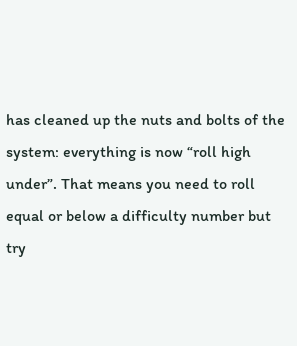has cleaned up the nuts and bolts of the system: everything is now “roll high under”. That means you need to roll equal or below a difficulty number but try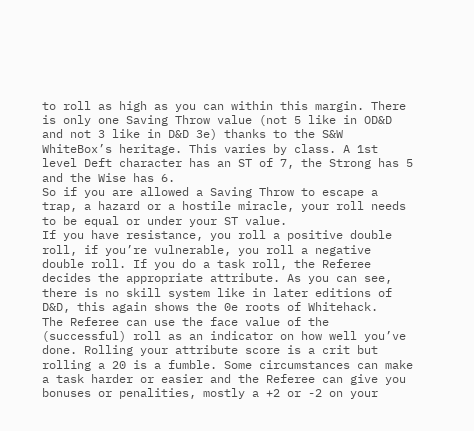to roll as high as you can within this margin. There is only one Saving Throw value (not 5 like in OD&D and not 3 like in D&D 3e) thanks to the S&W WhiteBox’s heritage. This varies by class. A 1st level Deft character has an ST of 7, the Strong has 5 and the Wise has 6.
So if you are allowed a Saving Throw to escape a trap, a hazard or a hostile miracle, your roll needs to be equal or under your ST value.
If you have resistance, you roll a positive double roll, if you’re vulnerable, you roll a negative double roll. If you do a task roll, the Referee decides the appropriate attribute. As you can see, there is no skill system like in later editions of D&D, this again shows the 0e roots of Whitehack.
The Referee can use the face value of the (successful) roll as an indicator on how well you’ve done. Rolling your attribute score is a crit but rolling a 20 is a fumble. Some circumstances can make a task harder or easier and the Referee can give you bonuses or penalities, mostly a +2 or -2 on your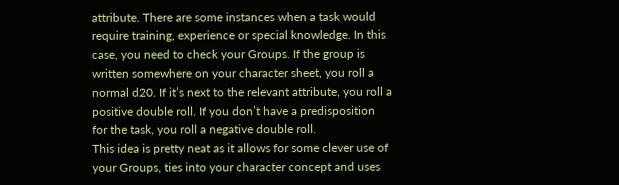attribute. There are some instances when a task would require training, experience or special knowledge. In this case, you need to check your Groups. If the group is written somewhere on your character sheet, you roll a normal d20. If it’s next to the relevant attribute, you roll a positive double roll. If you don’t have a predisposition for the task, you roll a negative double roll.
This idea is pretty neat as it allows for some clever use of your Groups, ties into your character concept and uses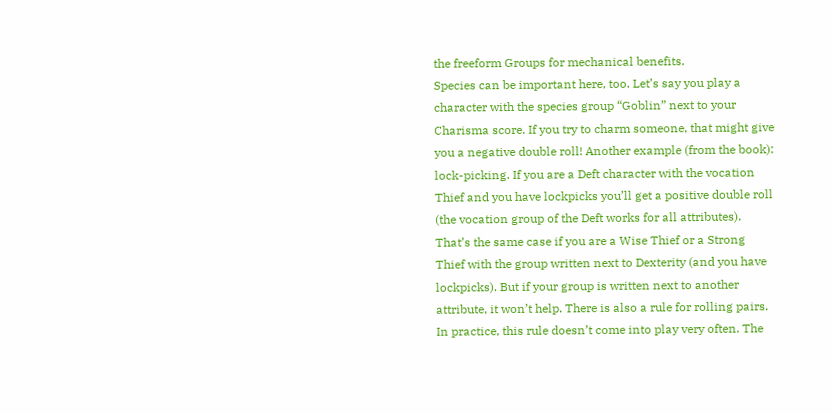the freeform Groups for mechanical benefits.
Species can be important here, too. Let’s say you play a character with the species group “Goblin” next to your Charisma score. If you try to charm someone, that might give you a negative double roll! Another example (from the book): lock-picking. If you are a Deft character with the vocation Thief and you have lockpicks you’ll get a positive double roll (the vocation group of the Deft works for all attributes). That’s the same case if you are a Wise Thief or a Strong Thief with the group written next to Dexterity (and you have lockpicks). But if your group is written next to another attribute, it won’t help. There is also a rule for rolling pairs. In practice, this rule doesn’t come into play very often. The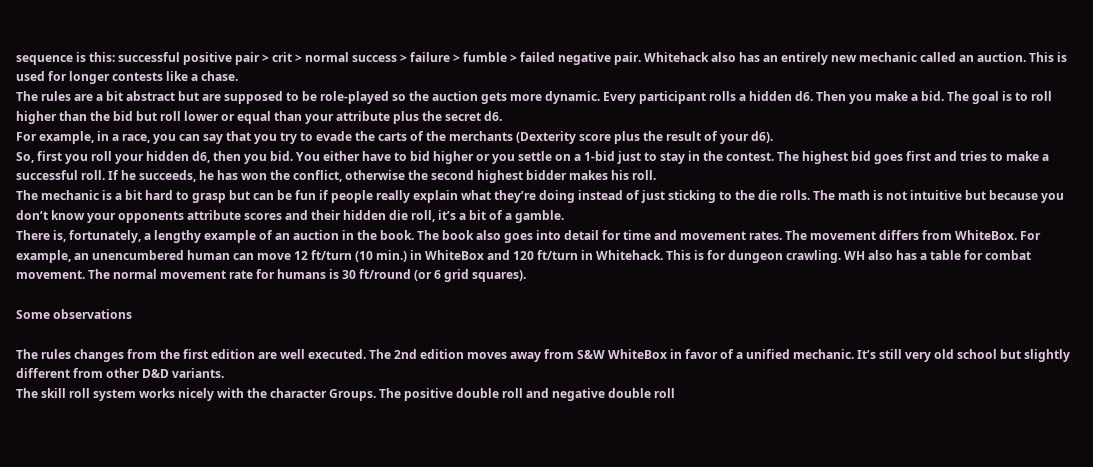sequence is this: successful positive pair > crit > normal success > failure > fumble > failed negative pair. Whitehack also has an entirely new mechanic called an auction. This is used for longer contests like a chase.
The rules are a bit abstract but are supposed to be role-played so the auction gets more dynamic. Every participant rolls a hidden d6. Then you make a bid. The goal is to roll higher than the bid but roll lower or equal than your attribute plus the secret d6.
For example, in a race, you can say that you try to evade the carts of the merchants (Dexterity score plus the result of your d6).
So, first you roll your hidden d6, then you bid. You either have to bid higher or you settle on a 1-bid just to stay in the contest. The highest bid goes first and tries to make a successful roll. If he succeeds, he has won the conflict, otherwise the second highest bidder makes his roll.
The mechanic is a bit hard to grasp but can be fun if people really explain what they’re doing instead of just sticking to the die rolls. The math is not intuitive but because you don’t know your opponents attribute scores and their hidden die roll, it’s a bit of a gamble.
There is, fortunately, a lengthy example of an auction in the book. The book also goes into detail for time and movement rates. The movement differs from WhiteBox. For example, an unencumbered human can move 12 ft/turn (10 min.) in WhiteBox and 120 ft/turn in Whitehack. This is for dungeon crawling. WH also has a table for combat movement. The normal movement rate for humans is 30 ft/round (or 6 grid squares).

Some observations

The rules changes from the first edition are well executed. The 2nd edition moves away from S&W WhiteBox in favor of a unified mechanic. It’s still very old school but slightly different from other D&D variants.
The skill roll system works nicely with the character Groups. The positive double roll and negative double roll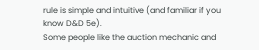rule is simple and intuitive (and familiar if you know D&D 5e).
Some people like the auction mechanic and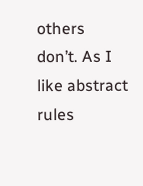others don’t. As I like abstract rules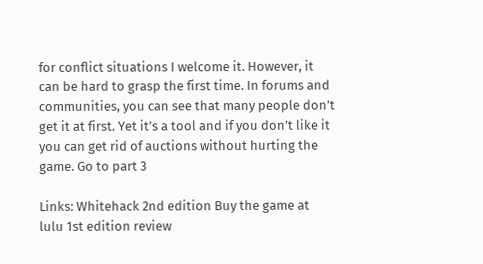for conflict situations I welcome it. However, it can be hard to grasp the first time. In forums and communities, you can see that many people don’t get it at first. Yet it’s a tool and if you don’t like it you can get rid of auctions without hurting the game. Go to part 3

Links: Whitehack 2nd edition Buy the game at lulu 1st edition review